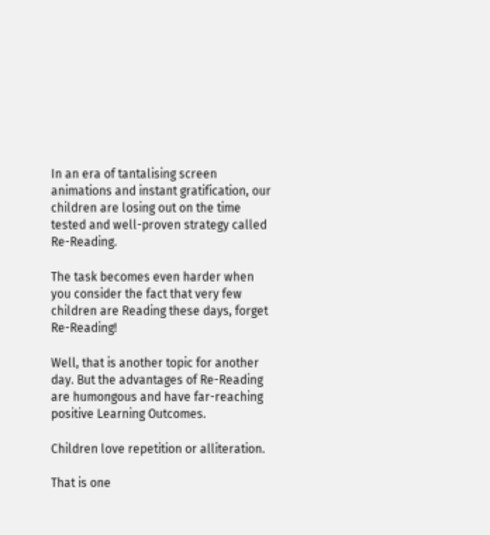In an era of tantalising screen animations and instant gratification, our children are losing out on the time tested and well-proven strategy called Re-Reading.

The task becomes even harder when you consider the fact that very few children are Reading these days, forget Re-Reading!

Well, that is another topic for another day. But the advantages of Re-Reading are humongous and have far-reaching positive Learning Outcomes.

Children love repetition or alliteration.

That is one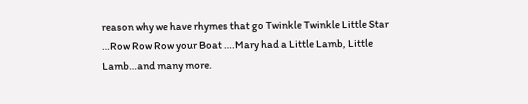reason why we have rhymes that go Twinkle Twinkle Little Star …Row Row Row your Boat ….Mary had a Little Lamb, Little Lamb…and many more.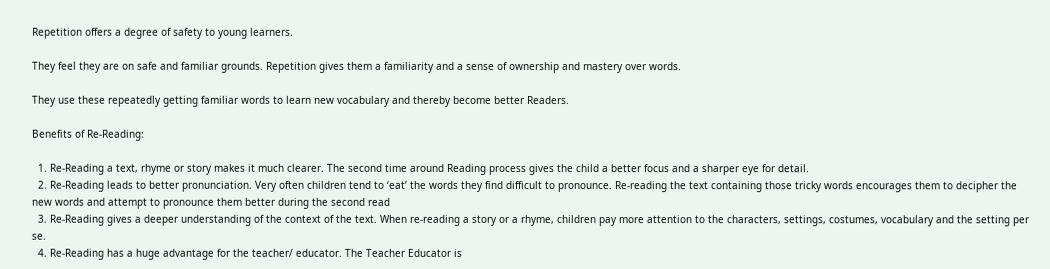Repetition offers a degree of safety to young learners.

They feel they are on safe and familiar grounds. Repetition gives them a familiarity and a sense of ownership and mastery over words.

They use these repeatedly getting familiar words to learn new vocabulary and thereby become better Readers.

Benefits of Re-Reading:

  1. Re-Reading a text, rhyme or story makes it much clearer. The second time around Reading process gives the child a better focus and a sharper eye for detail.
  2. Re-Reading leads to better pronunciation. Very often children tend to ‘eat’ the words they find difficult to pronounce. Re-reading the text containing those tricky words encourages them to decipher the new words and attempt to pronounce them better during the second read
  3. Re-Reading gives a deeper understanding of the context of the text. When re-reading a story or a rhyme, children pay more attention to the characters, settings, costumes, vocabulary and the setting per se.
  4. Re-Reading has a huge advantage for the teacher/ educator. The Teacher Educator is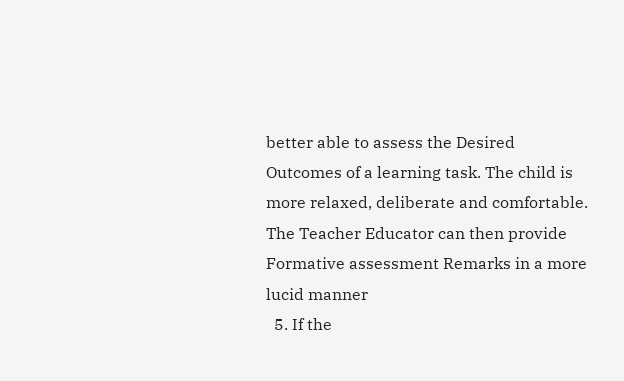better able to assess the Desired Outcomes of a learning task. The child is more relaxed, deliberate and comfortable. The Teacher Educator can then provide Formative assessment Remarks in a more lucid manner
  5. If the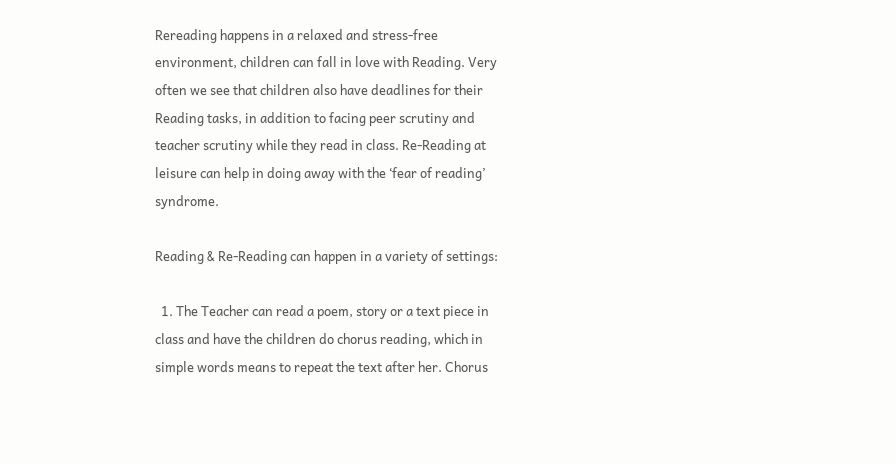Rereading happens in a relaxed and stress-free environment, children can fall in love with Reading. Very often we see that children also have deadlines for their Reading tasks, in addition to facing peer scrutiny and teacher scrutiny while they read in class. Re-Reading at leisure can help in doing away with the ‘fear of reading’ syndrome.

Reading & Re-Reading can happen in a variety of settings:

  1. The Teacher can read a poem, story or a text piece in class and have the children do chorus reading, which in simple words means to repeat the text after her. Chorus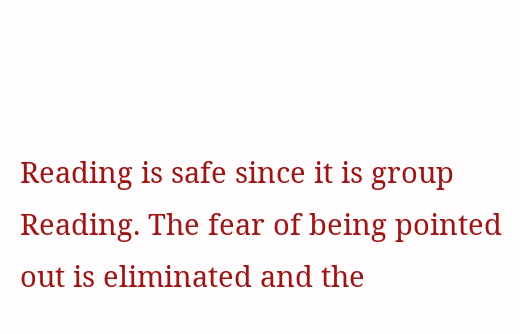Reading is safe since it is group Reading. The fear of being pointed out is eliminated and the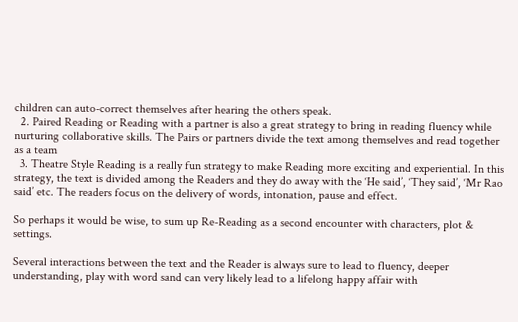children can auto-correct themselves after hearing the others speak.
  2. Paired Reading or Reading with a partner is also a great strategy to bring in reading fluency while nurturing collaborative skills. The Pairs or partners divide the text among themselves and read together as a team
  3. Theatre Style Reading is a really fun strategy to make Reading more exciting and experiential. In this strategy, the text is divided among the Readers and they do away with the ‘He said’, ‘They said’, ‘Mr Rao said’ etc. The readers focus on the delivery of words, intonation, pause and effect.

So perhaps it would be wise, to sum up Re-Reading as a second encounter with characters, plot & settings.

Several interactions between the text and the Reader is always sure to lead to fluency, deeper understanding, play with word sand can very likely lead to a lifelong happy affair with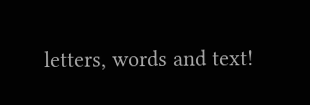letters, words and text!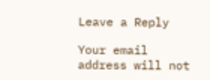Leave a Reply

Your email address will not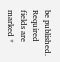be published. Required fields are marked *